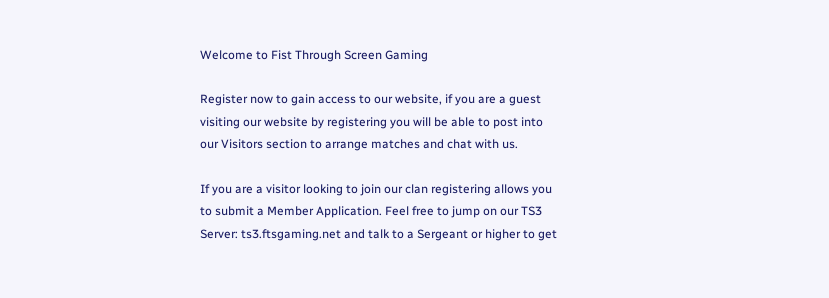Welcome to Fist Through Screen Gaming

Register now to gain access to our website, if you are a guest visiting our website by registering you will be able to post into our Visitors section to arrange matches and chat with us.

If you are a visitor looking to join our clan registering allows you to submit a Member Application. Feel free to jump on our TS3 Server: ts3.ftsgaming.net and talk to a Sergeant or higher to get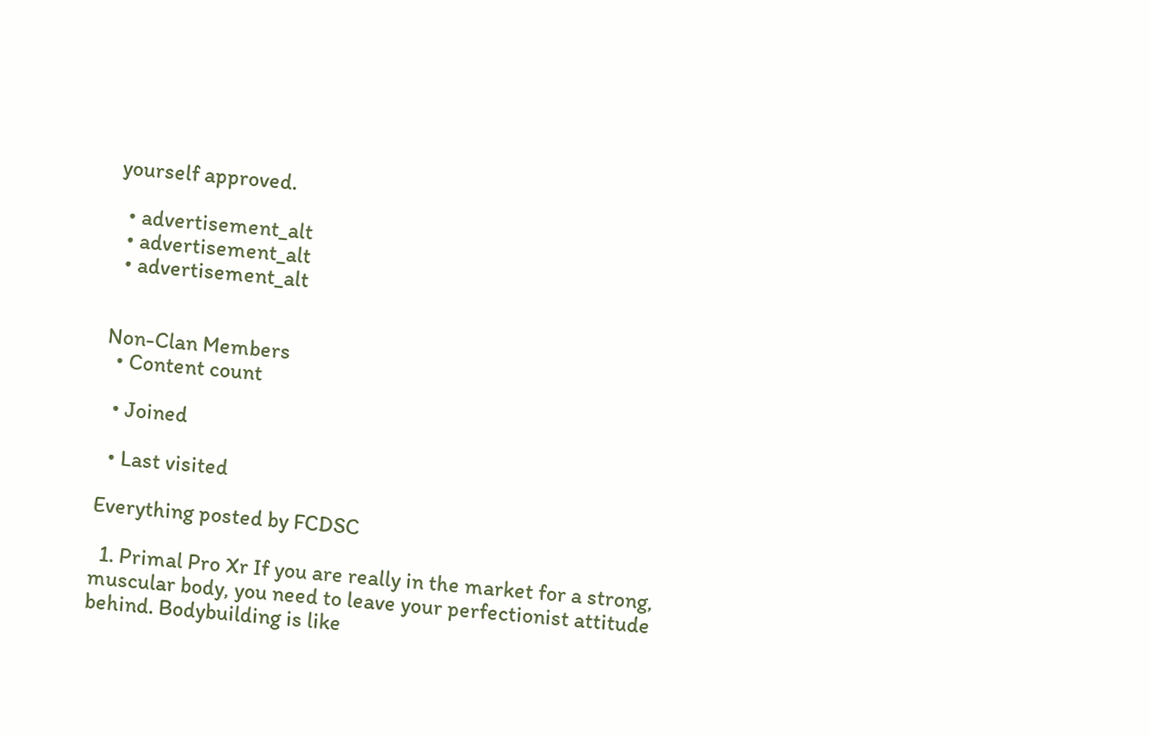yourself approved.

  • advertisement_alt
  • advertisement_alt
  • advertisement_alt


Non-Clan Members
  • Content count

  • Joined

  • Last visited

Everything posted by FCDSC

  1. Primal Pro Xr If you are really in the market for a strong, muscular body, you need to leave your perfectionist attitude behind. Bodybuilding is like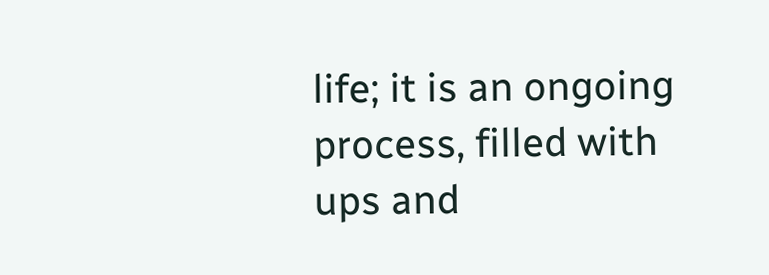life; it is an ongoing process, filled with ups and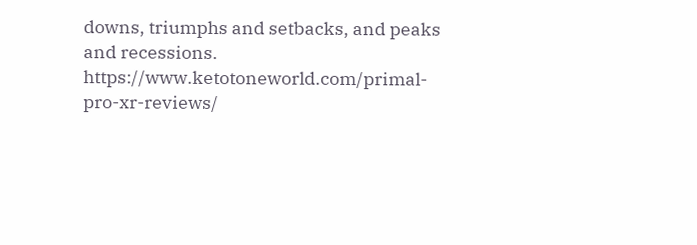downs, triumphs and setbacks, and peaks and recessions. https://www.ketotoneworld.com/primal-pro-xr-reviews/